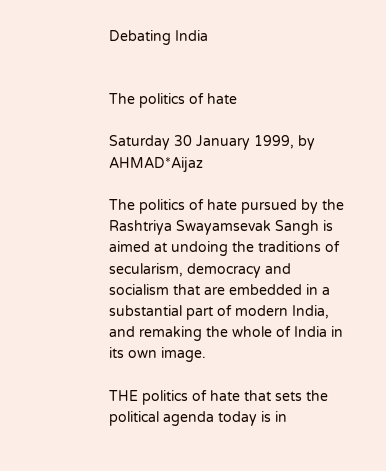Debating India


The politics of hate

Saturday 30 January 1999, by AHMAD*Aijaz

The politics of hate pursued by the Rashtriya Swayamsevak Sangh is aimed at undoing the traditions of secularism, democracy and socialism that are embedded in a substantial part of modern India, and remaking the whole of India in its own image.

THE politics of hate that sets the political agenda today is in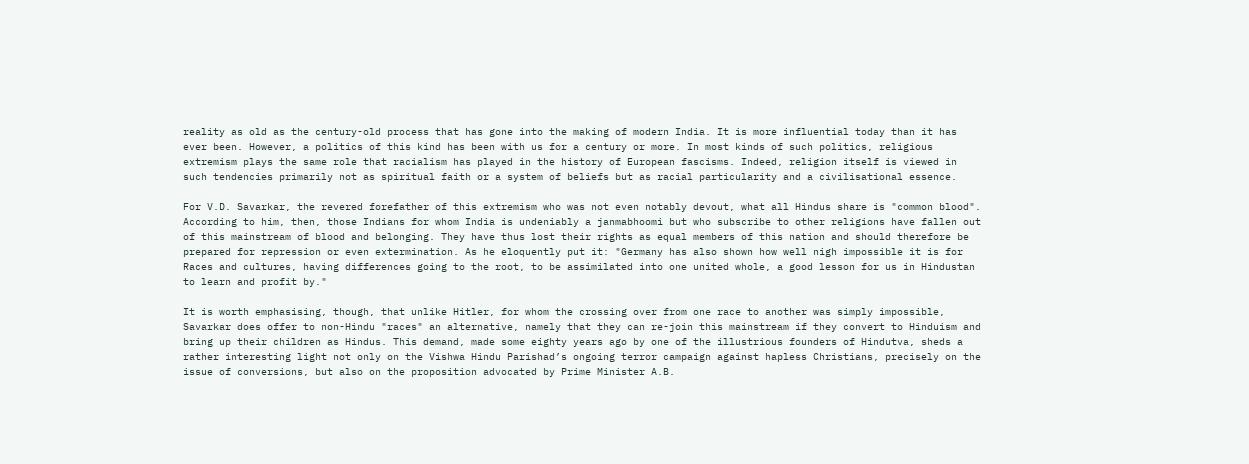reality as old as the century-old process that has gone into the making of modern India. It is more influential today than it has ever been. However, a politics of this kind has been with us for a century or more. In most kinds of such politics, religious extremism plays the same role that racialism has played in the history of European fascisms. Indeed, religion itself is viewed in such tendencies primarily not as spiritual faith or a system of beliefs but as racial particularity and a civilisational essence.

For V.D. Savarkar, the revered forefather of this extremism who was not even notably devout, what all Hindus share is "common blood". According to him, then, those Indians for whom India is undeniably a janmabhoomi but who subscribe to other religions have fallen out of this mainstream of blood and belonging. They have thus lost their rights as equal members of this nation and should therefore be prepared for repression or even extermination. As he eloquently put it: "Germany has also shown how well nigh impossible it is for Races and cultures, having differences going to the root, to be assimilated into one united whole, a good lesson for us in Hindustan to learn and profit by."

It is worth emphasising, though, that unlike Hitler, for whom the crossing over from one race to another was simply impossible, Savarkar does offer to non-Hindu "races" an alternative, namely that they can re-join this mainstream if they convert to Hinduism and bring up their children as Hindus. This demand, made some eighty years ago by one of the illustrious founders of Hindutva, sheds a rather interesting light not only on the Vishwa Hindu Parishad’s ongoing terror campaign against hapless Christians, precisely on the issue of conversions, but also on the proposition advocated by Prime Minister A.B.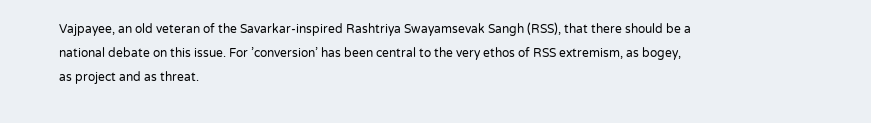Vajpayee, an old veteran of the Savarkar-inspired Rashtriya Swayamsevak Sangh (RSS), that there should be a national debate on this issue. For ’conversion’ has been central to the very ethos of RSS extremism, as bogey, as project and as threat.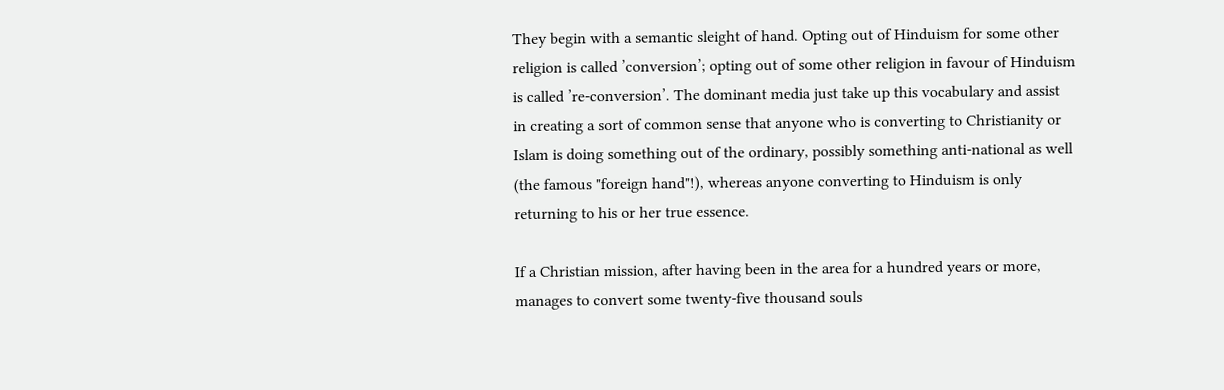They begin with a semantic sleight of hand. Opting out of Hinduism for some other religion is called ’conversion’; opting out of some other religion in favour of Hinduism is called ’re-conversion’. The dominant media just take up this vocabulary and assist in creating a sort of common sense that anyone who is converting to Christianity or Islam is doing something out of the ordinary, possibly something anti-national as well (the famous "foreign hand"!), whereas anyone converting to Hinduism is only returning to his or her true essence.

If a Christian mission, after having been in the area for a hundred years or more, manages to convert some twenty-five thousand souls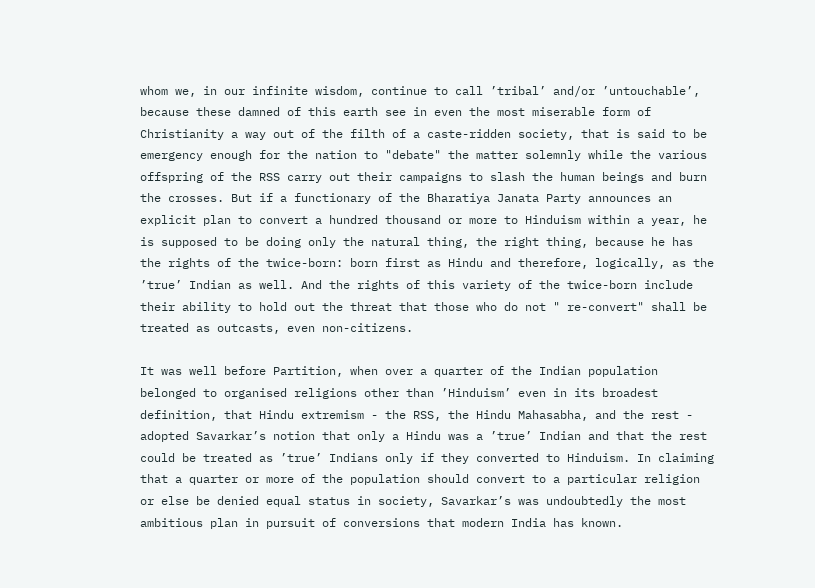whom we, in our infinite wisdom, continue to call ’tribal’ and/or ’untouchable’, because these damned of this earth see in even the most miserable form of Christianity a way out of the filth of a caste-ridden society, that is said to be emergency enough for the nation to "debate" the matter solemnly while the various offspring of the RSS carry out their campaigns to slash the human beings and burn the crosses. But if a functionary of the Bharatiya Janata Party announces an explicit plan to convert a hundred thousand or more to Hinduism within a year, he is supposed to be doing only the natural thing, the right thing, because he has the rights of the twice-born: born first as Hindu and therefore, logically, as the ’true’ Indian as well. And the rights of this variety of the twice-born include their ability to hold out the threat that those who do not " re-convert" shall be treated as outcasts, even non-citizens.

It was well before Partition, when over a quarter of the Indian population belonged to organised religions other than ’Hinduism’ even in its broadest definition, that Hindu extremism - the RSS, the Hindu Mahasabha, and the rest - adopted Savarkar’s notion that only a Hindu was a ’true’ Indian and that the rest could be treated as ’true’ Indians only if they converted to Hinduism. In claiming that a quarter or more of the population should convert to a particular religion or else be denied equal status in society, Savarkar’s was undoubtedly the most ambitious plan in pursuit of conversions that modern India has known.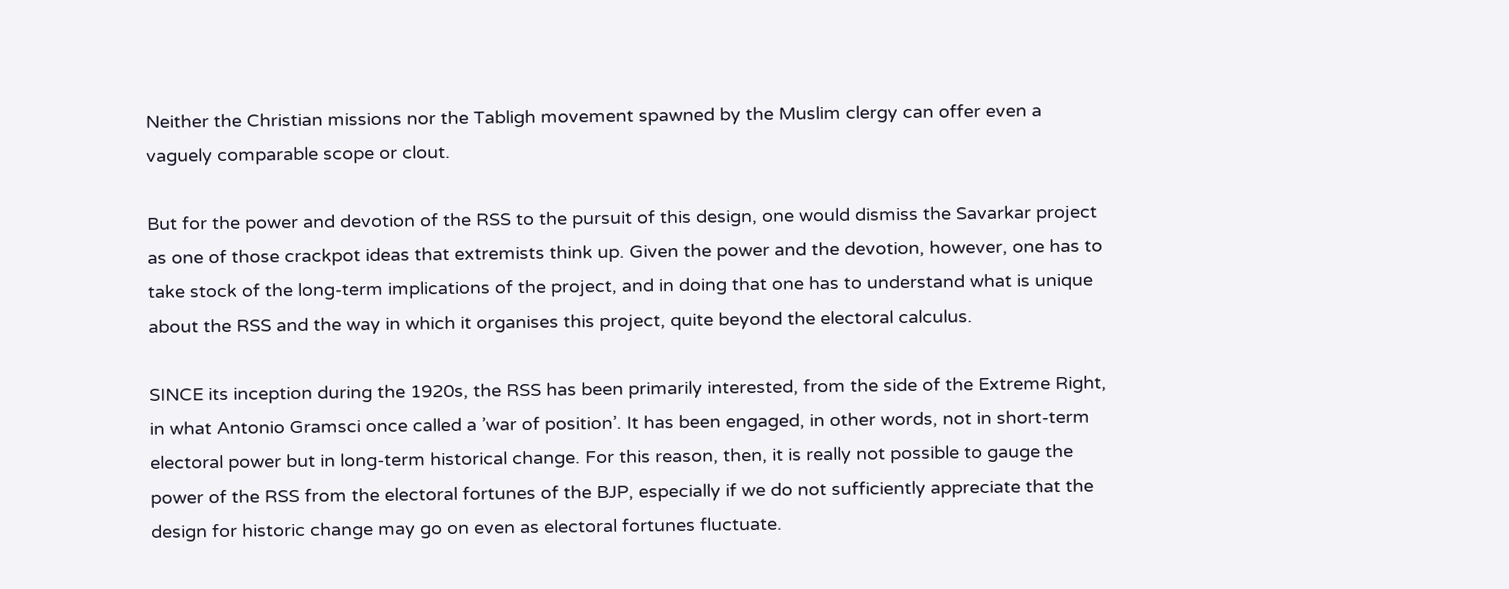Neither the Christian missions nor the Tabligh movement spawned by the Muslim clergy can offer even a vaguely comparable scope or clout.

But for the power and devotion of the RSS to the pursuit of this design, one would dismiss the Savarkar project as one of those crackpot ideas that extremists think up. Given the power and the devotion, however, one has to take stock of the long-term implications of the project, and in doing that one has to understand what is unique about the RSS and the way in which it organises this project, quite beyond the electoral calculus.

SINCE its inception during the 1920s, the RSS has been primarily interested, from the side of the Extreme Right, in what Antonio Gramsci once called a ’war of position’. It has been engaged, in other words, not in short-term electoral power but in long-term historical change. For this reason, then, it is really not possible to gauge the power of the RSS from the electoral fortunes of the BJP, especially if we do not sufficiently appreciate that the design for historic change may go on even as electoral fortunes fluctuate.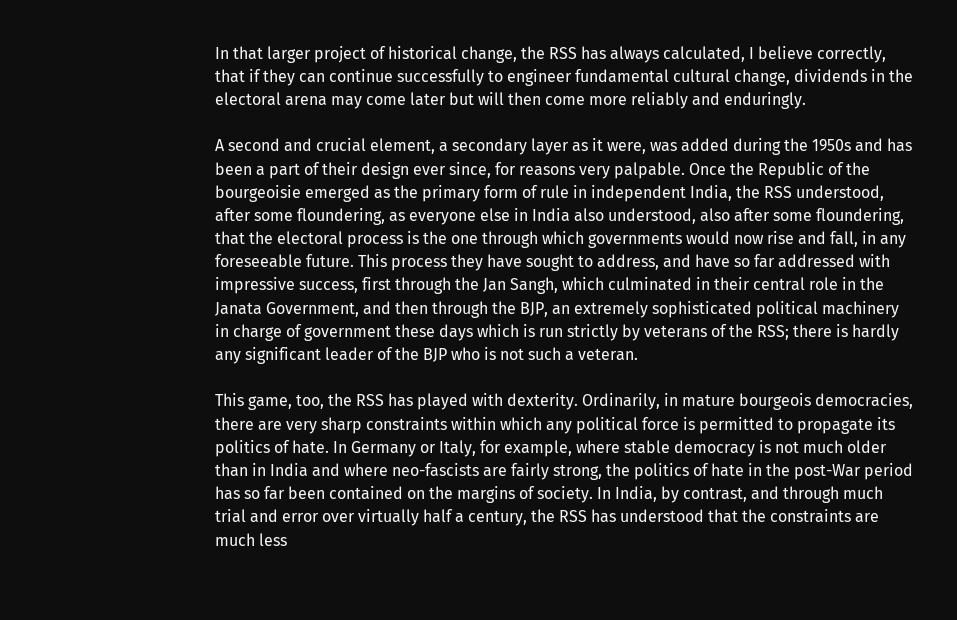In that larger project of historical change, the RSS has always calculated, I believe correctly, that if they can continue successfully to engineer fundamental cultural change, dividends in the electoral arena may come later but will then come more reliably and enduringly.

A second and crucial element, a secondary layer as it were, was added during the 1950s and has been a part of their design ever since, for reasons very palpable. Once the Republic of the bourgeoisie emerged as the primary form of rule in independent India, the RSS understood, after some floundering, as everyone else in India also understood, also after some floundering, that the electoral process is the one through which governments would now rise and fall, in any foreseeable future. This process they have sought to address, and have so far addressed with impressive success, first through the Jan Sangh, which culminated in their central role in the Janata Government, and then through the BJP, an extremely sophisticated political machinery in charge of government these days which is run strictly by veterans of the RSS; there is hardly any significant leader of the BJP who is not such a veteran.

This game, too, the RSS has played with dexterity. Ordinarily, in mature bourgeois democracies, there are very sharp constraints within which any political force is permitted to propagate its politics of hate. In Germany or Italy, for example, where stable democracy is not much older than in India and where neo-fascists are fairly strong, the politics of hate in the post-War period has so far been contained on the margins of society. In India, by contrast, and through much trial and error over virtually half a century, the RSS has understood that the constraints are much less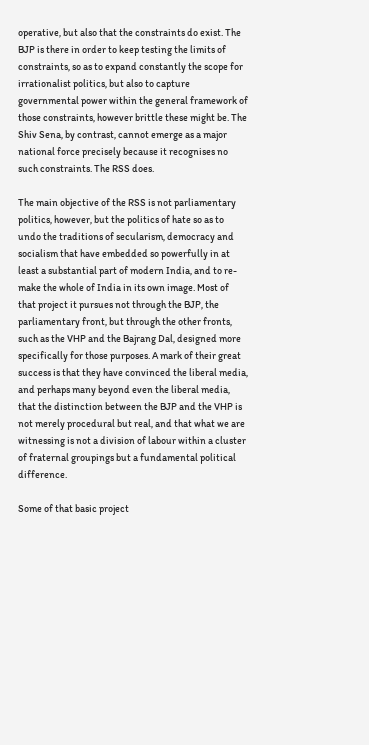operative, but also that the constraints do exist. The BJP is there in order to keep testing the limits of constraints, so as to expand constantly the scope for irrationalist politics, but also to capture governmental power within the general framework of those constraints, however brittle these might be. The Shiv Sena, by contrast, cannot emerge as a major national force precisely because it recognises no such constraints. The RSS does.

The main objective of the RSS is not parliamentary politics, however, but the politics of hate so as to undo the traditions of secularism, democracy and socialism that have embedded so powerfully in at least a substantial part of modern India, and to re-make the whole of India in its own image. Most of that project it pursues not through the BJP, the parliamentary front, but through the other fronts, such as the VHP and the Bajrang Dal, designed more specifically for those purposes. A mark of their great success is that they have convinced the liberal media, and perhaps many beyond even the liberal media, that the distinction between the BJP and the VHP is not merely procedural but real, and that what we are witnessing is not a division of labour within a cluster of fraternal groupings but a fundamental political difference.

Some of that basic project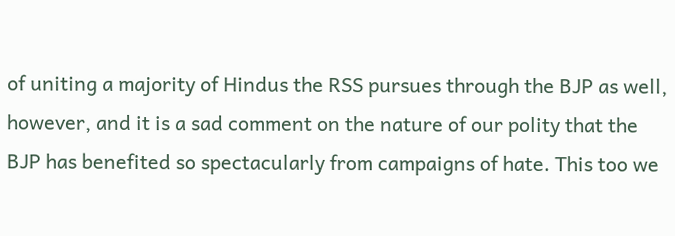of uniting a majority of Hindus the RSS pursues through the BJP as well, however, and it is a sad comment on the nature of our polity that the BJP has benefited so spectacularly from campaigns of hate. This too we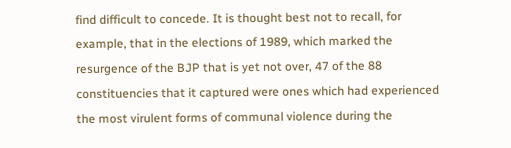find difficult to concede. It is thought best not to recall, for example, that in the elections of 1989, which marked the resurgence of the BJP that is yet not over, 47 of the 88 constituencies that it captured were ones which had experienced the most virulent forms of communal violence during the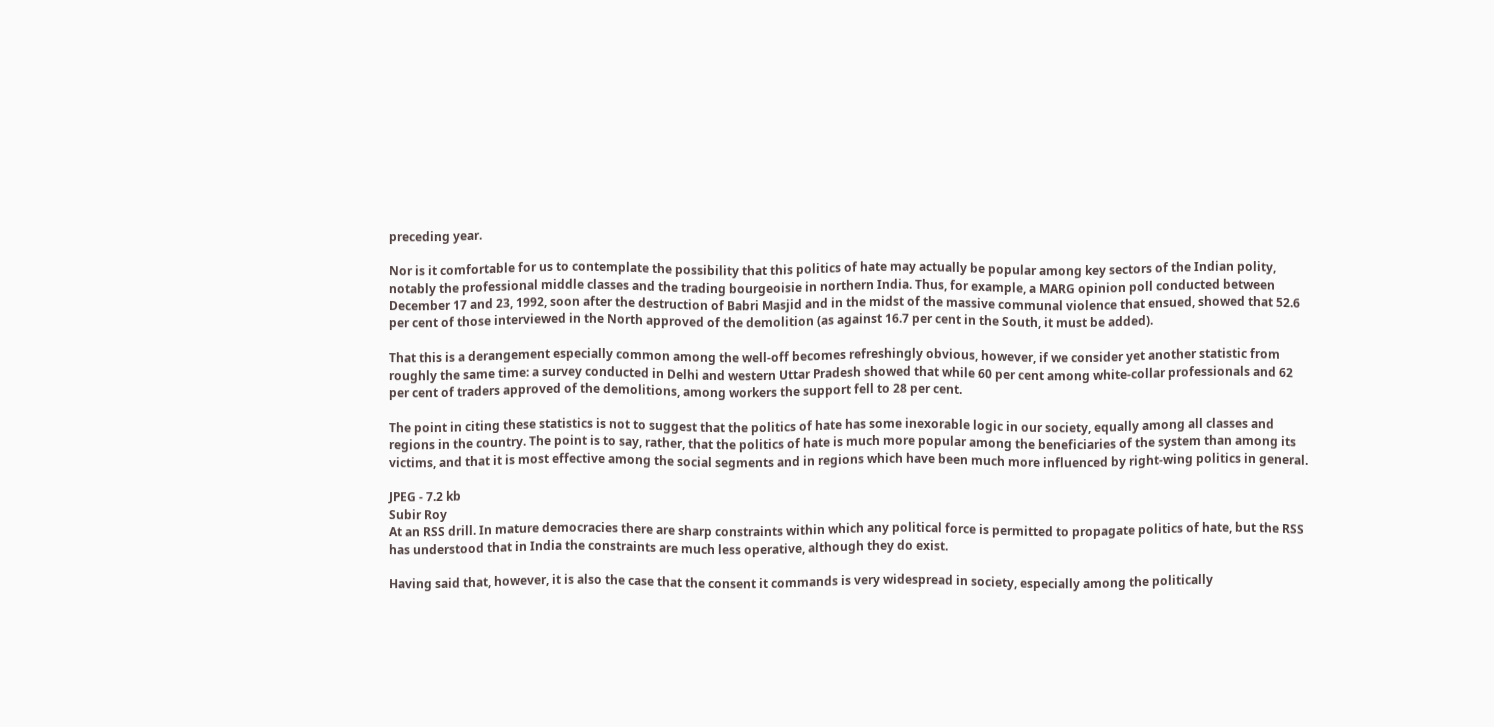preceding year.

Nor is it comfortable for us to contemplate the possibility that this politics of hate may actually be popular among key sectors of the Indian polity, notably the professional middle classes and the trading bourgeoisie in northern India. Thus, for example, a MARG opinion poll conducted between December 17 and 23, 1992, soon after the destruction of Babri Masjid and in the midst of the massive communal violence that ensued, showed that 52.6 per cent of those interviewed in the North approved of the demolition (as against 16.7 per cent in the South, it must be added).

That this is a derangement especially common among the well-off becomes refreshingly obvious, however, if we consider yet another statistic from roughly the same time: a survey conducted in Delhi and western Uttar Pradesh showed that while 60 per cent among white-collar professionals and 62 per cent of traders approved of the demolitions, among workers the support fell to 28 per cent.

The point in citing these statistics is not to suggest that the politics of hate has some inexorable logic in our society, equally among all classes and regions in the country. The point is to say, rather, that the politics of hate is much more popular among the beneficiaries of the system than among its victims, and that it is most effective among the social segments and in regions which have been much more influenced by right-wing politics in general.

JPEG - 7.2 kb
Subir Roy
At an RSS drill. In mature democracies there are sharp constraints within which any political force is permitted to propagate politics of hate, but the RSS has understood that in India the constraints are much less operative, although they do exist.

Having said that, however, it is also the case that the consent it commands is very widespread in society, especially among the politically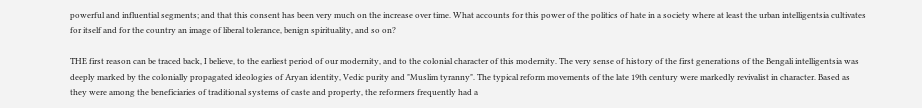powerful and influential segments; and that this consent has been very much on the increase over time. What accounts for this power of the politics of hate in a society where at least the urban intelligentsia cultivates for itself and for the country an image of liberal tolerance, benign spirituality, and so on?

THE first reason can be traced back, I believe, to the earliest period of our modernity, and to the colonial character of this modernity. The very sense of history of the first generations of the Bengali intelligentsia was deeply marked by the colonially propagated ideologies of Aryan identity, Vedic purity and "Muslim tyranny". The typical reform movements of the late 19th century were markedly revivalist in character. Based as they were among the beneficiaries of traditional systems of caste and property, the reformers frequently had a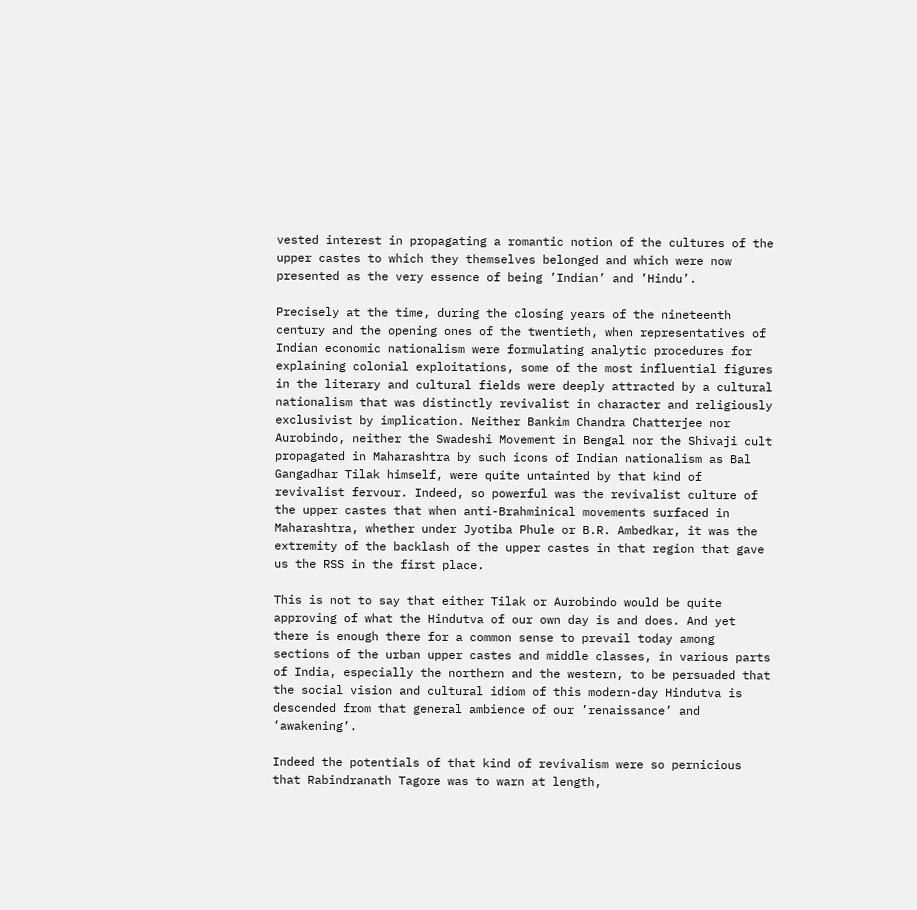vested interest in propagating a romantic notion of the cultures of the upper castes to which they themselves belonged and which were now presented as the very essence of being ’Indian’ and ’Hindu’.

Precisely at the time, during the closing years of the nineteenth century and the opening ones of the twentieth, when representatives of Indian economic nationalism were formulating analytic procedures for explaining colonial exploitations, some of the most influential figures in the literary and cultural fields were deeply attracted by a cultural nationalism that was distinctly revivalist in character and religiously exclusivist by implication. Neither Bankim Chandra Chatterjee nor Aurobindo, neither the Swadeshi Movement in Bengal nor the Shivaji cult propagated in Maharashtra by such icons of Indian nationalism as Bal Gangadhar Tilak himself, were quite untainted by that kind of revivalist fervour. Indeed, so powerful was the revivalist culture of the upper castes that when anti-Brahminical movements surfaced in Maharashtra, whether under Jyotiba Phule or B.R. Ambedkar, it was the extremity of the backlash of the upper castes in that region that gave us the RSS in the first place.

This is not to say that either Tilak or Aurobindo would be quite approving of what the Hindutva of our own day is and does. And yet there is enough there for a common sense to prevail today among sections of the urban upper castes and middle classes, in various parts of India, especially the northern and the western, to be persuaded that the social vision and cultural idiom of this modern-day Hindutva is descended from that general ambience of our ’renaissance’ and ’awakening’.

Indeed the potentials of that kind of revivalism were so pernicious that Rabindranath Tagore was to warn at length,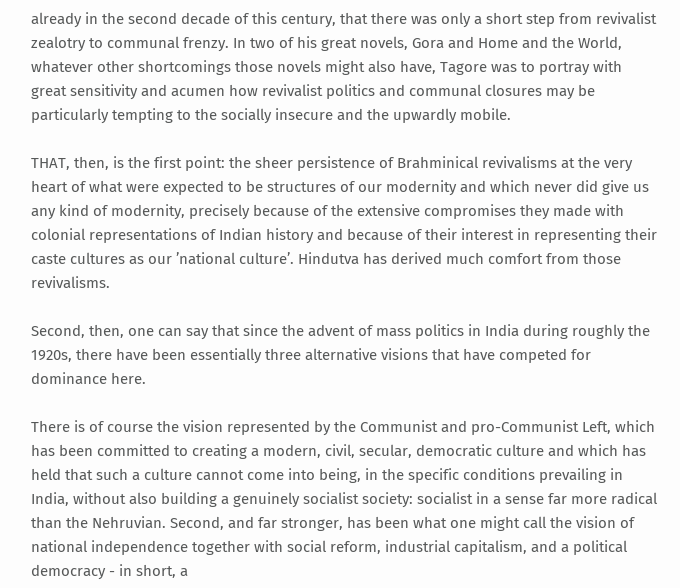already in the second decade of this century, that there was only a short step from revivalist zealotry to communal frenzy. In two of his great novels, Gora and Home and the World, whatever other shortcomings those novels might also have, Tagore was to portray with great sensitivity and acumen how revivalist politics and communal closures may be particularly tempting to the socially insecure and the upwardly mobile.

THAT, then, is the first point: the sheer persistence of Brahminical revivalisms at the very heart of what were expected to be structures of our modernity and which never did give us any kind of modernity, precisely because of the extensive compromises they made with colonial representations of Indian history and because of their interest in representing their caste cultures as our ’national culture’. Hindutva has derived much comfort from those revivalisms.

Second, then, one can say that since the advent of mass politics in India during roughly the 1920s, there have been essentially three alternative visions that have competed for dominance here.

There is of course the vision represented by the Communist and pro-Communist Left, which has been committed to creating a modern, civil, secular, democratic culture and which has held that such a culture cannot come into being, in the specific conditions prevailing in India, without also building a genuinely socialist society: socialist in a sense far more radical than the Nehruvian. Second, and far stronger, has been what one might call the vision of national independence together with social reform, industrial capitalism, and a political democracy - in short, a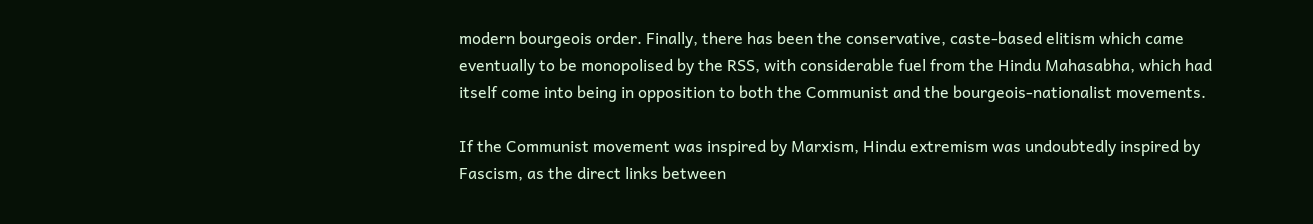modern bourgeois order. Finally, there has been the conservative, caste-based elitism which came eventually to be monopolised by the RSS, with considerable fuel from the Hindu Mahasabha, which had itself come into being in opposition to both the Communist and the bourgeois-nationalist movements.

If the Communist movement was inspired by Marxism, Hindu extremism was undoubtedly inspired by Fascism, as the direct links between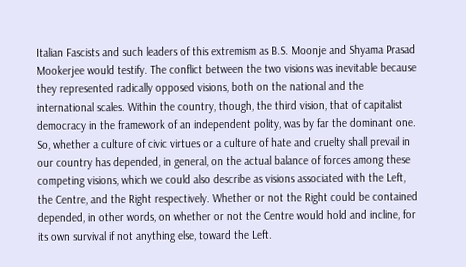Italian Fascists and such leaders of this extremism as B.S. Moonje and Shyama Prasad Mookerjee would testify. The conflict between the two visions was inevitable because they represented radically opposed visions, both on the national and the international scales. Within the country, though, the third vision, that of capitalist democracy in the framework of an independent polity, was by far the dominant one. So, whether a culture of civic virtues or a culture of hate and cruelty shall prevail in our country has depended, in general, on the actual balance of forces among these competing visions, which we could also describe as visions associated with the Left, the Centre, and the Right respectively. Whether or not the Right could be contained depended, in other words, on whether or not the Centre would hold and incline, for its own survival if not anything else, toward the Left.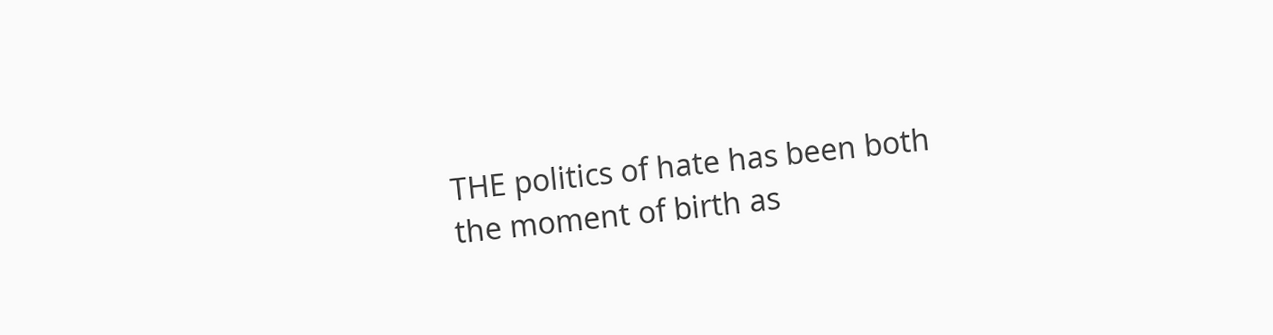THE politics of hate has been both the moment of birth as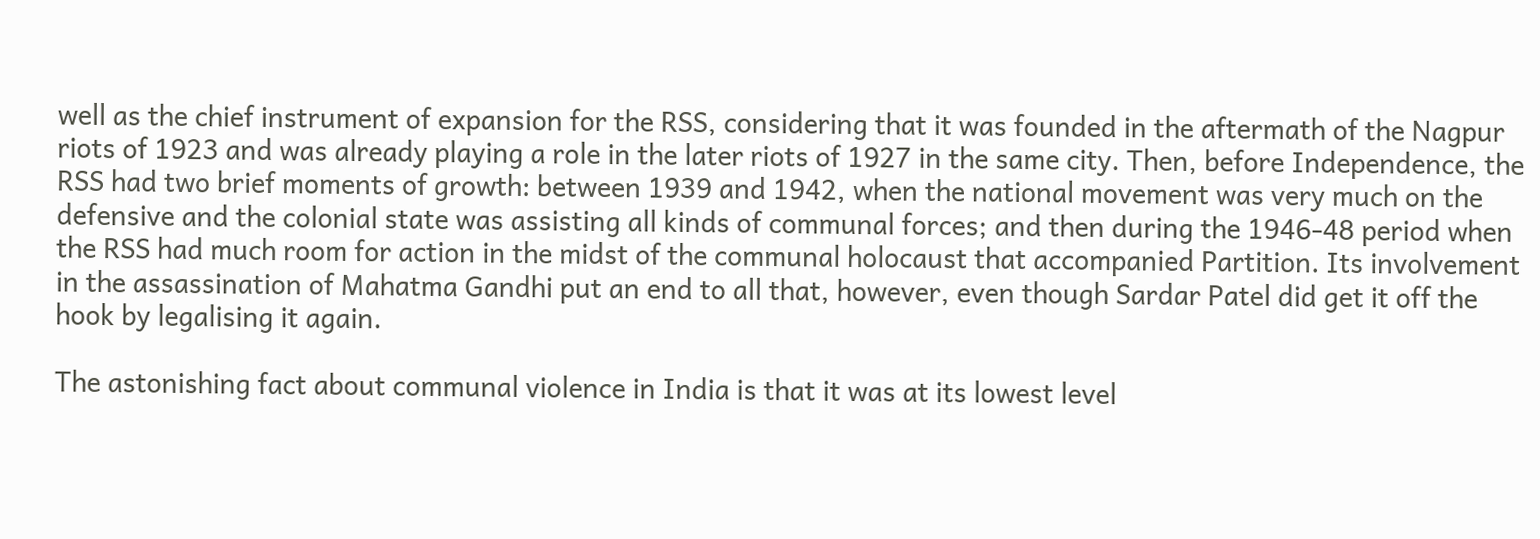well as the chief instrument of expansion for the RSS, considering that it was founded in the aftermath of the Nagpur riots of 1923 and was already playing a role in the later riots of 1927 in the same city. Then, before Independence, the RSS had two brief moments of growth: between 1939 and 1942, when the national movement was very much on the defensive and the colonial state was assisting all kinds of communal forces; and then during the 1946-48 period when the RSS had much room for action in the midst of the communal holocaust that accompanied Partition. Its involvement in the assassination of Mahatma Gandhi put an end to all that, however, even though Sardar Patel did get it off the hook by legalising it again.

The astonishing fact about communal violence in India is that it was at its lowest level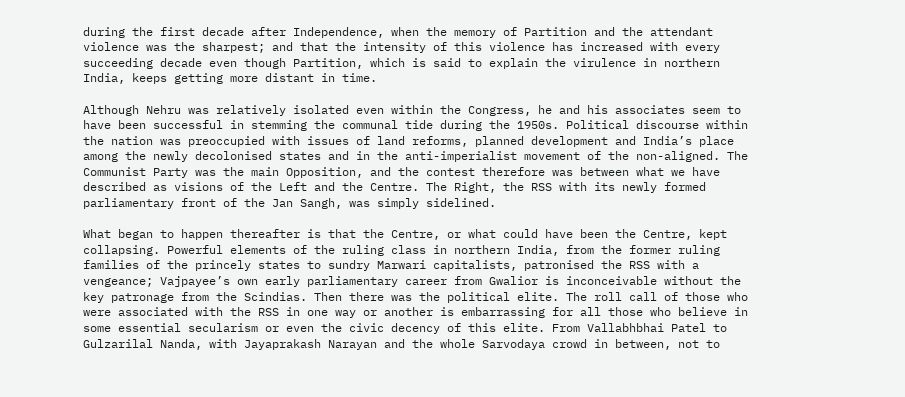during the first decade after Independence, when the memory of Partition and the attendant violence was the sharpest; and that the intensity of this violence has increased with every succeeding decade even though Partition, which is said to explain the virulence in northern India, keeps getting more distant in time.

Although Nehru was relatively isolated even within the Congress, he and his associates seem to have been successful in stemming the communal tide during the 1950s. Political discourse within the nation was preoccupied with issues of land reforms, planned development and India’s place among the newly decolonised states and in the anti-imperialist movement of the non-aligned. The Communist Party was the main Opposition, and the contest therefore was between what we have described as visions of the Left and the Centre. The Right, the RSS with its newly formed parliamentary front of the Jan Sangh, was simply sidelined.

What began to happen thereafter is that the Centre, or what could have been the Centre, kept collapsing. Powerful elements of the ruling class in northern India, from the former ruling families of the princely states to sundry Marwari capitalists, patronised the RSS with a vengeance; Vajpayee’s own early parliamentary career from Gwalior is inconceivable without the key patronage from the Scindias. Then there was the political elite. The roll call of those who were associated with the RSS in one way or another is embarrassing for all those who believe in some essential secularism or even the civic decency of this elite. From Vallabhbhai Patel to Gulzarilal Nanda, with Jayaprakash Narayan and the whole Sarvodaya crowd in between, not to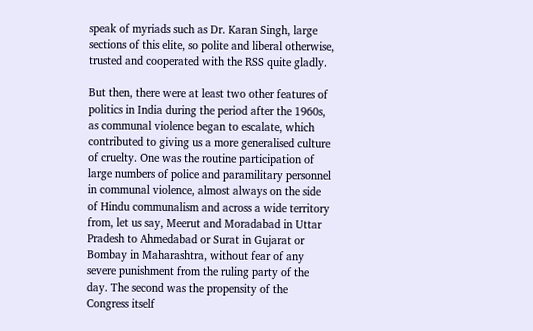speak of myriads such as Dr. Karan Singh, large sections of this elite, so polite and liberal otherwise, trusted and cooperated with the RSS quite gladly.

But then, there were at least two other features of politics in India during the period after the 1960s, as communal violence began to escalate, which contributed to giving us a more generalised culture of cruelty. One was the routine participation of large numbers of police and paramilitary personnel in communal violence, almost always on the side of Hindu communalism and across a wide territory from, let us say, Meerut and Moradabad in Uttar Pradesh to Ahmedabad or Surat in Gujarat or Bombay in Maharashtra, without fear of any severe punishment from the ruling party of the day. The second was the propensity of the Congress itself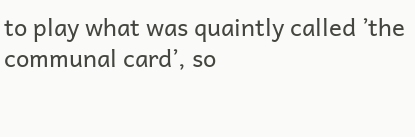to play what was quaintly called ’the communal card’, so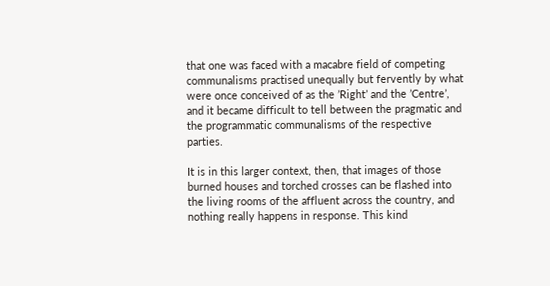that one was faced with a macabre field of competing communalisms practised unequally but fervently by what were once conceived of as the ’Right’ and the ’Centre’, and it became difficult to tell between the pragmatic and the programmatic communalisms of the respective parties.

It is in this larger context, then, that images of those burned houses and torched crosses can be flashed into the living rooms of the affluent across the country, and nothing really happens in response. This kind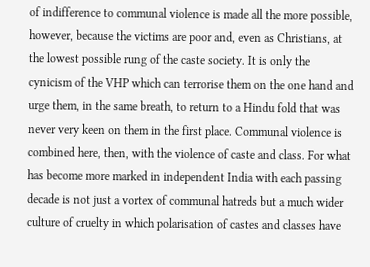of indifference to communal violence is made all the more possible, however, because the victims are poor and, even as Christians, at the lowest possible rung of the caste society. It is only the cynicism of the VHP which can terrorise them on the one hand and urge them, in the same breath, to return to a Hindu fold that was never very keen on them in the first place. Communal violence is combined here, then, with the violence of caste and class. For what has become more marked in independent India with each passing decade is not just a vortex of communal hatreds but a much wider culture of cruelty in which polarisation of castes and classes have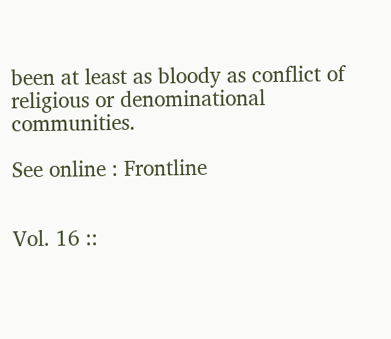been at least as bloody as conflict of religious or denominational communities.

See online : Frontline


Vol. 16 ::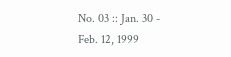No. 03 :: Jan. 30 - Feb. 12, 1999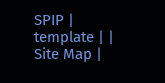SPIP | template | | Site Map |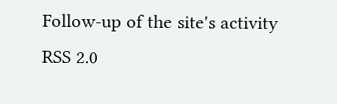Follow-up of the site's activity RSS 2.0